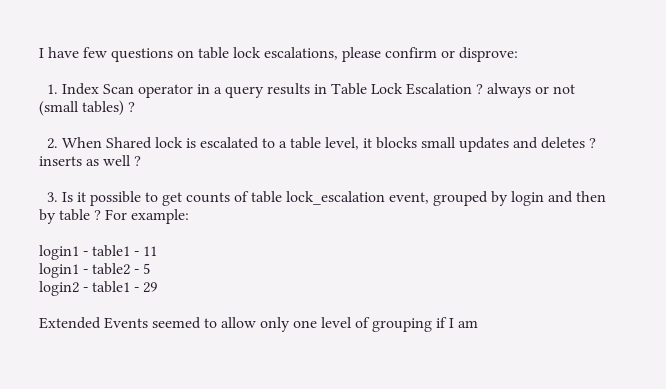I have few questions on table lock escalations, please confirm or disprove:

  1. Index Scan operator in a query results in Table Lock Escalation ? always or not (small tables) ?

  2. When Shared lock is escalated to a table level, it blocks small updates and deletes ? inserts as well ?

  3. Is it possible to get counts of table lock_escalation event, grouped by login and then by table ? For example:

login1 - table1 - 11
login1 - table2 - 5
login2 - table1 - 29

Extended Events seemed to allow only one level of grouping if I am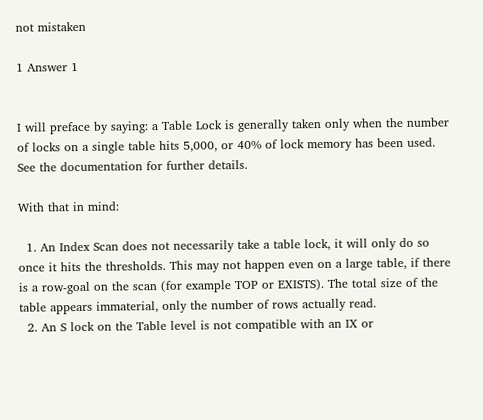not mistaken

1 Answer 1


I will preface by saying: a Table Lock is generally taken only when the number of locks on a single table hits 5,000, or 40% of lock memory has been used. See the documentation for further details.

With that in mind:

  1. An Index Scan does not necessarily take a table lock, it will only do so once it hits the thresholds. This may not happen even on a large table, if there is a row-goal on the scan (for example TOP or EXISTS). The total size of the table appears immaterial, only the number of rows actually read.
  2. An S lock on the Table level is not compatible with an IX or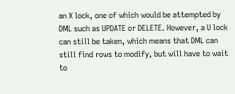an X lock, one of which would be attempted by DML such as UPDATE or DELETE. However, a U lock can still be taken, which means that DML can still find rows to modify, but will have to wait to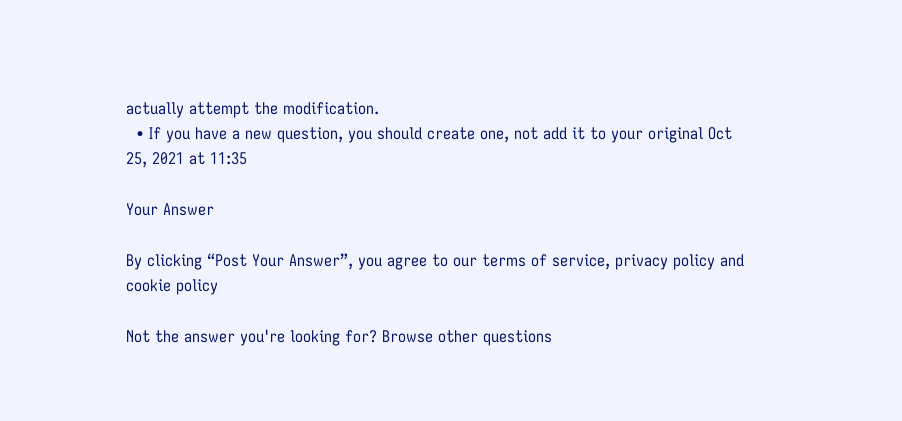actually attempt the modification.
  • If you have a new question, you should create one, not add it to your original Oct 25, 2021 at 11:35

Your Answer

By clicking “Post Your Answer”, you agree to our terms of service, privacy policy and cookie policy

Not the answer you're looking for? Browse other questions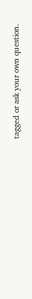tagged or ask your own question.